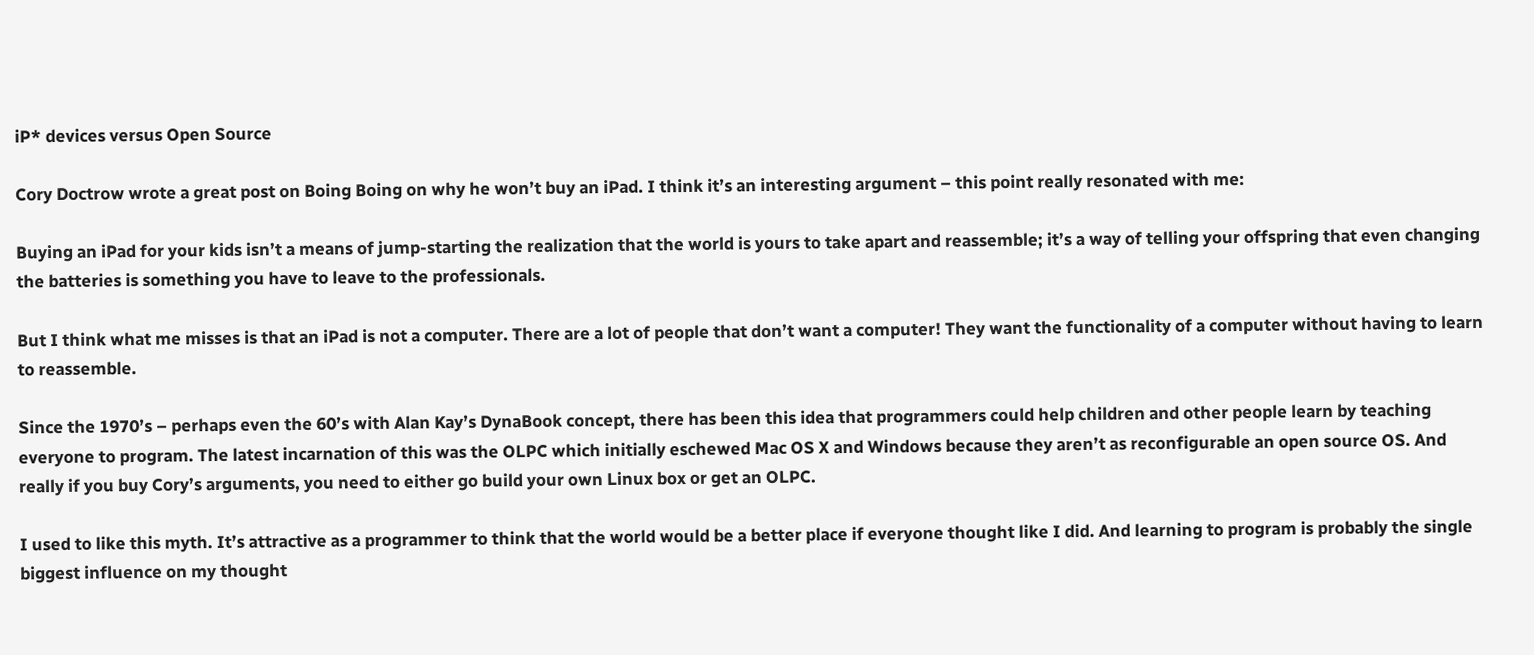iP* devices versus Open Source

Cory Doctrow wrote a great post on Boing Boing on why he won’t buy an iPad. I think it’s an interesting argument – this point really resonated with me:

Buying an iPad for your kids isn’t a means of jump-starting the realization that the world is yours to take apart and reassemble; it’s a way of telling your offspring that even changing the batteries is something you have to leave to the professionals.

But I think what me misses is that an iPad is not a computer. There are a lot of people that don’t want a computer! They want the functionality of a computer without having to learn to reassemble.

Since the 1970’s – perhaps even the 60’s with Alan Kay’s DynaBook concept, there has been this idea that programmers could help children and other people learn by teaching everyone to program. The latest incarnation of this was the OLPC which initially eschewed Mac OS X and Windows because they aren’t as reconfigurable an open source OS. And really if you buy Cory’s arguments, you need to either go build your own Linux box or get an OLPC.

I used to like this myth. It’s attractive as a programmer to think that the world would be a better place if everyone thought like I did. And learning to program is probably the single biggest influence on my thought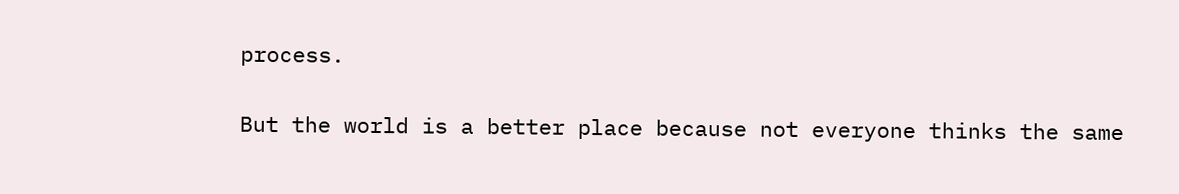process.

But the world is a better place because not everyone thinks the same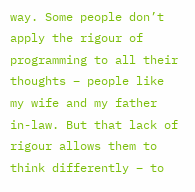way. Some people don’t apply the rigour of programming to all their thoughts – people like my wife and my father in-law. But that lack of rigour allows them to think differently – to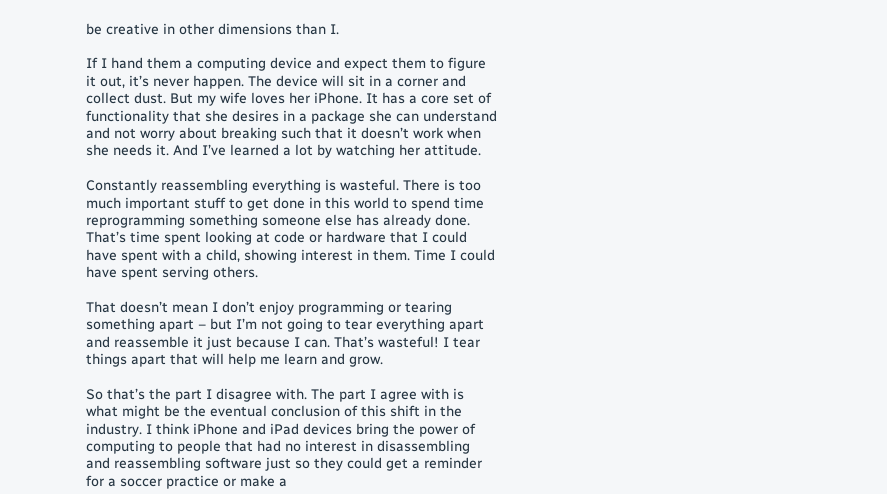be creative in other dimensions than I.

If I hand them a computing device and expect them to figure it out, it’s never happen. The device will sit in a corner and collect dust. But my wife loves her iPhone. It has a core set of functionality that she desires in a package she can understand and not worry about breaking such that it doesn’t work when she needs it. And I’ve learned a lot by watching her attitude.

Constantly reassembling everything is wasteful. There is too much important stuff to get done in this world to spend time reprogramming something someone else has already done. That’s time spent looking at code or hardware that I could have spent with a child, showing interest in them. Time I could have spent serving others.

That doesn’t mean I don’t enjoy programming or tearing something apart – but I’m not going to tear everything apart and reassemble it just because I can. That’s wasteful! I tear things apart that will help me learn and grow.

So that’s the part I disagree with. The part I agree with is what might be the eventual conclusion of this shift in the industry. I think iPhone and iPad devices bring the power of computing to people that had no interest in disassembling and reassembling software just so they could get a reminder for a soccer practice or make a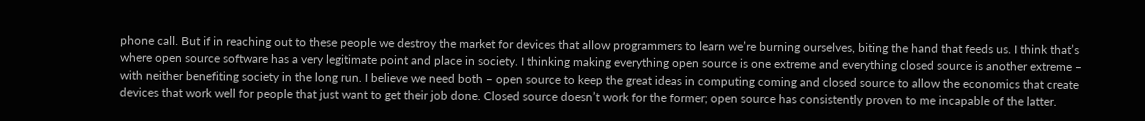phone call. But if in reaching out to these people we destroy the market for devices that allow programmers to learn we’re burning ourselves, biting the hand that feeds us. I think that’s where open source software has a very legitimate point and place in society. I thinking making everything open source is one extreme and everything closed source is another extreme – with neither benefiting society in the long run. I believe we need both – open source to keep the great ideas in computing coming and closed source to allow the economics that create devices that work well for people that just want to get their job done. Closed source doesn’t work for the former; open source has consistently proven to me incapable of the latter.